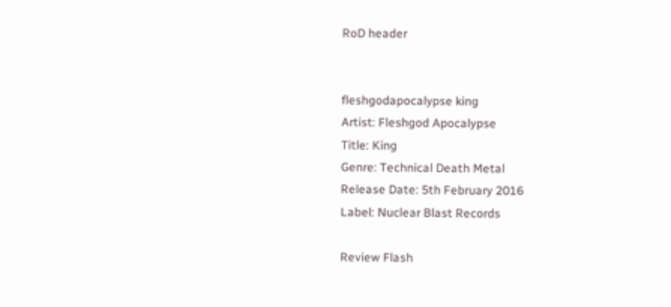RoD header


fleshgodapocalypse king
Artist: Fleshgod Apocalypse
Title: King
Genre: Technical Death Metal
Release Date: 5th February 2016
Label: Nuclear Blast Records

Review Flash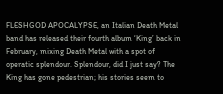FLESHGOD APOCALYPSE, an Italian Death Metal band has released their fourth album ‘King’ back in February, mixing Death Metal with a spot of operatic splendour. Splendour, did I just say? The King has gone pedestrian; his stories seem to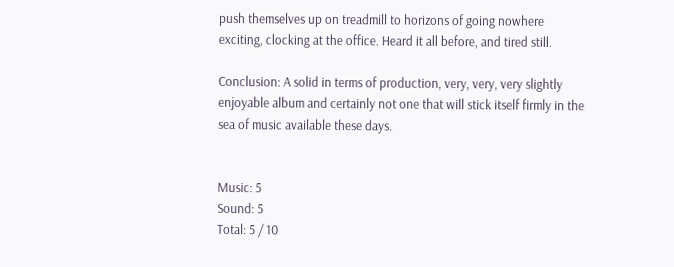push themselves up on treadmill to horizons of going nowhere exciting, clocking at the office. Heard it all before, and tired still.

Conclusion: A solid in terms of production, very, very, very slightly enjoyable album and certainly not one that will stick itself firmly in the sea of music available these days.


Music: 5
Sound: 5
Total: 5 / 10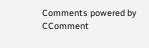Comments powered by CComment